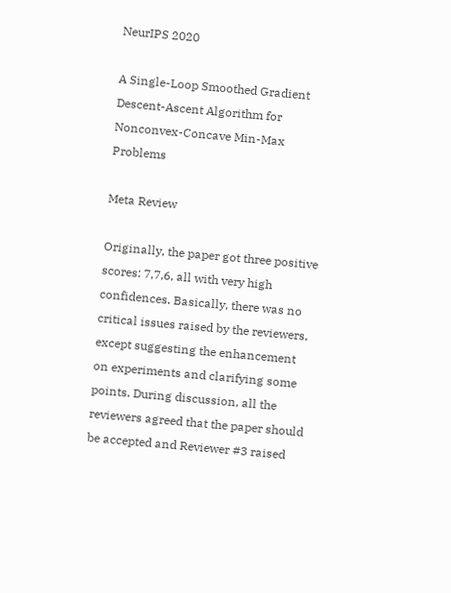NeurIPS 2020

A Single-Loop Smoothed Gradient Descent-Ascent Algorithm for Nonconvex-Concave Min-Max Problems

Meta Review

Originally, the paper got three positive scores: 7,7,6, all with very high confidences. Basically, there was no critical issues raised by the reviewers, except suggesting the enhancement on experiments and clarifying some points. During discussion, all the reviewers agreed that the paper should be accepted and Reviewer #3 raised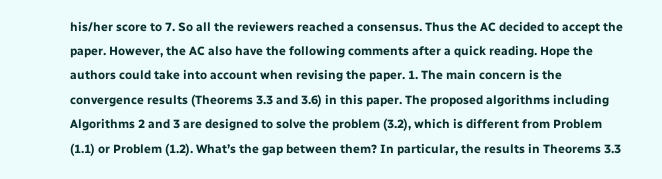his/her score to 7. So all the reviewers reached a consensus. Thus the AC decided to accept the paper. However, the AC also have the following comments after a quick reading. Hope the authors could take into account when revising the paper. 1. The main concern is the convergence results (Theorems 3.3 and 3.6) in this paper. The proposed algorithms including Algorithms 2 and 3 are designed to solve the problem (3.2), which is different from Problem (1.1) or Problem (1.2). What’s the gap between them? In particular, the results in Theorems 3.3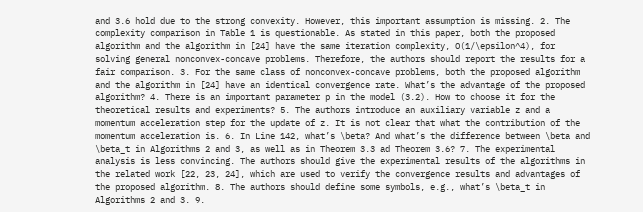and 3.6 hold due to the strong convexity. However, this important assumption is missing. 2. The complexity comparison in Table 1 is questionable. As stated in this paper, both the proposed algorithm and the algorithm in [24] have the same iteration complexity, O(1/\epsilon^4), for solving general nonconvex-concave problems. Therefore, the authors should report the results for a fair comparison. 3. For the same class of nonconvex-concave problems, both the proposed algorithm and the algorithm in [24] have an identical convergence rate. What’s the advantage of the proposed algorithm? 4. There is an important parameter p in the model (3.2). How to choose it for the theoretical results and experiments? 5. The authors introduce an auxiliary variable z and a momentum acceleration step for the update of z. It is not clear that what the contribution of the momentum acceleration is. 6. In Line 142, what’s \beta? And what’s the difference between \beta and \beta_t in Algorithms 2 and 3, as well as in Theorem 3.3 ad Theorem 3.6? 7. The experimental analysis is less convincing. The authors should give the experimental results of the algorithms in the related work [22, 23, 24], which are used to verify the convergence results and advantages of the proposed algorithm. 8. The authors should define some symbols, e.g., what’s \beta_t in Algorithms 2 and 3. 9.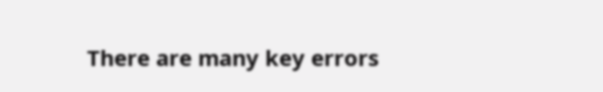There are many key errors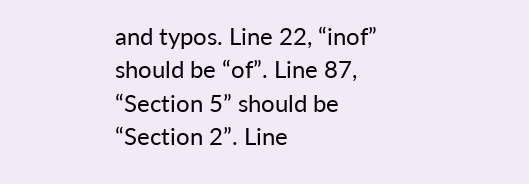and typos. Line 22, “inof” should be “of”. Line 87, “Section 5” should be “Section 2”. Line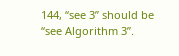144, “see 3” should be “see Algorithm 3”.